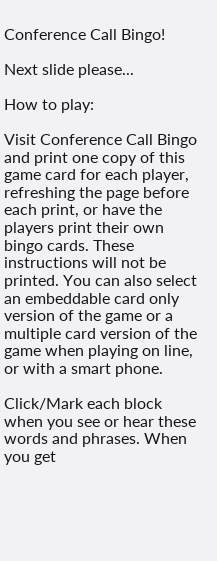Conference Call Bingo!

Next slide please...

How to play:

Visit Conference Call Bingo and print one copy of this game card for each player, refreshing the page before each print, or have the players print their own bingo cards. These instructions will not be printed. You can also select an embeddable card only version of the game or a multiple card version of the game when playing on line, or with a smart phone.

Click/Mark each block when you see or hear these words and phrases. When you get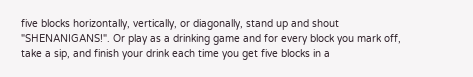five blocks horizontally, vertically, or diagonally, stand up and shout "SHENANIGANS!". Or play as a drinking game and for every block you mark off, take a sip, and finish your drink each time you get five blocks in a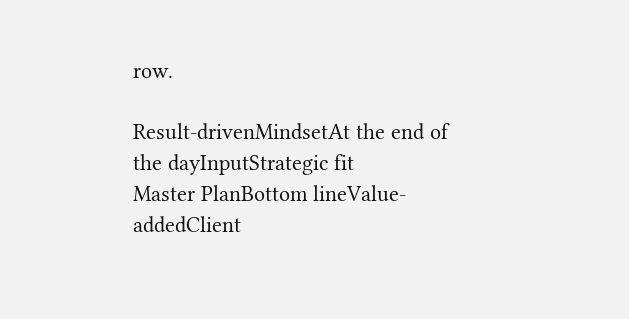row.

Result-drivenMindsetAt the end of the dayInputStrategic fit
Master PlanBottom lineValue-addedClient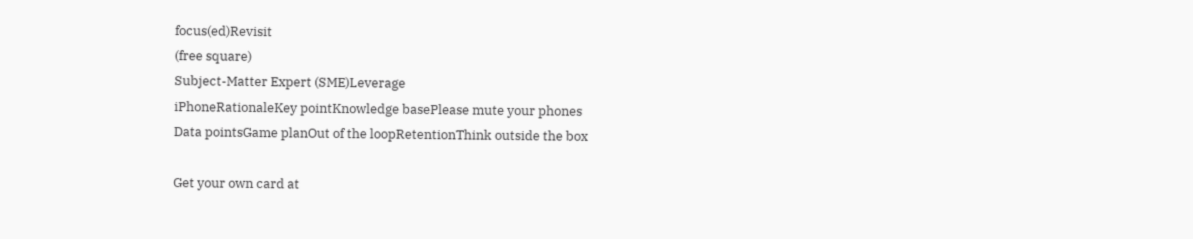focus(ed)Revisit
(free square)
Subject-Matter Expert (SME)Leverage
iPhoneRationaleKey pointKnowledge basePlease mute your phones
Data pointsGame planOut of the loopRetentionThink outside the box

Get your own card at